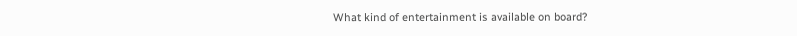What kind of entertainment is available on board?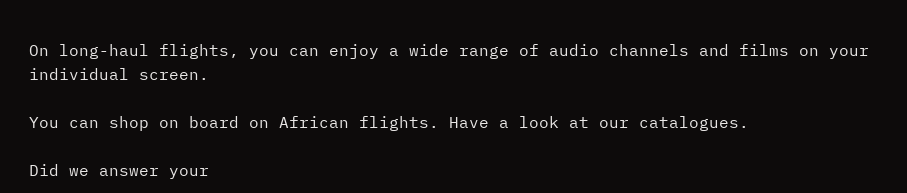On long-haul flights, you can enjoy a wide range of audio channels and films on your individual screen.

You can shop on board on African flights. Have a look at our catalogues.

Did we answer your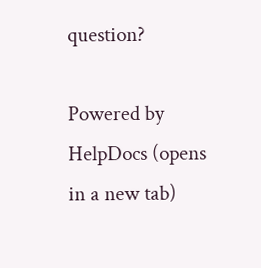question?

Powered by HelpDocs (opens in a new tab)